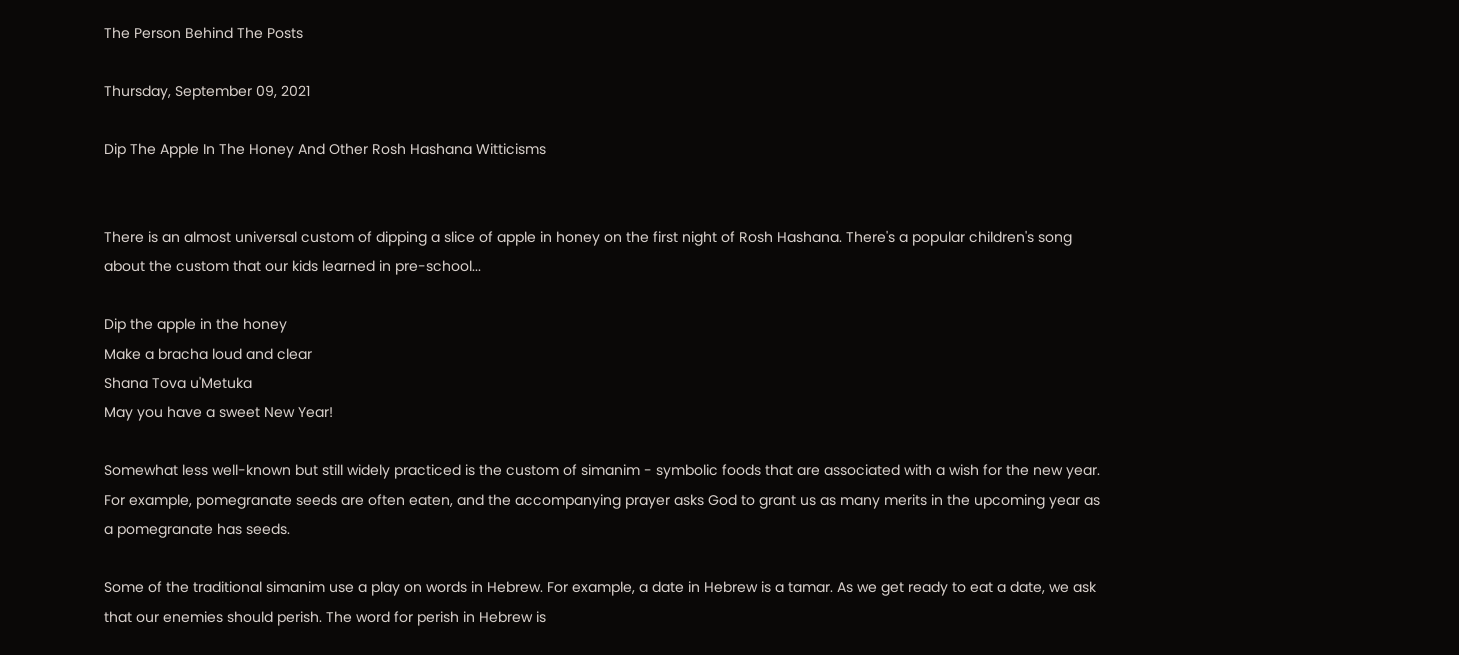The Person Behind The Posts

Thursday, September 09, 2021

Dip The Apple In The Honey And Other Rosh Hashana Witticisms


There is an almost universal custom of dipping a slice of apple in honey on the first night of Rosh Hashana. There's a popular children's song about the custom that our kids learned in pre-school...

Dip the apple in the honey
Make a bracha loud and clear
Shana Tova u'Metuka
May you have a sweet New Year!

Somewhat less well-known but still widely practiced is the custom of simanim - symbolic foods that are associated with a wish for the new year.  For example, pomegranate seeds are often eaten, and the accompanying prayer asks God to grant us as many merits in the upcoming year as a pomegranate has seeds.

Some of the traditional simanim use a play on words in Hebrew. For example, a date in Hebrew is a tamar. As we get ready to eat a date, we ask that our enemies should perish. The word for perish in Hebrew is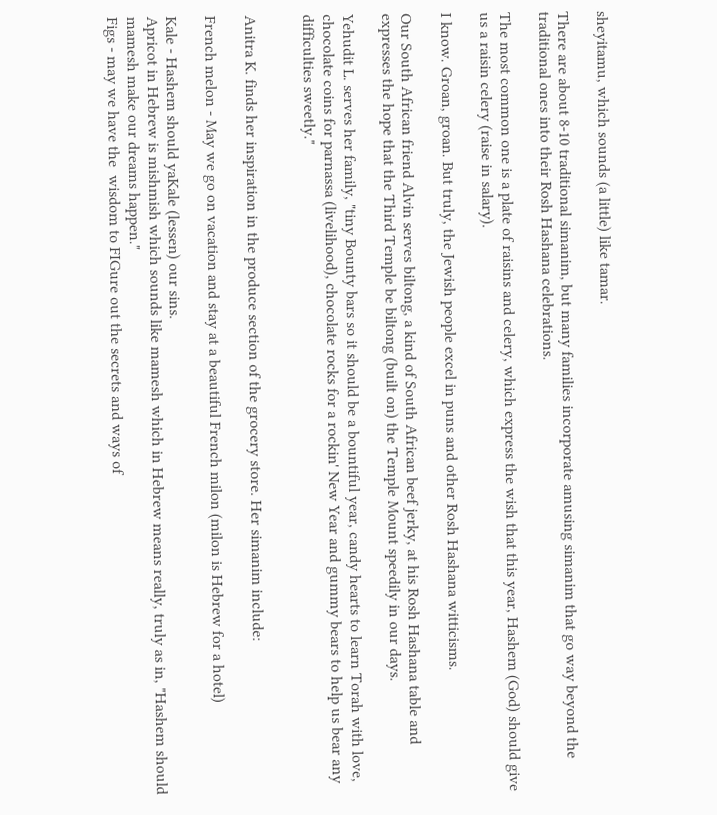sheyitamu, which sounds (a little) like tamar.

There are about 8-10 traditional simanim, but many families incorporate amusing simanim that go way beyond the traditional ones into their Rosh Hashana celebrations.

The most common one is a plate of raisins and celery, which express the wish that this year, Hashem (God) should give us a raisin celery (raise in salary).

I know. Groan, groan. But truly, the Jewish people excel in puns and other Rosh Hashana witticisms.

Our South African friend Alvin serves biltong, a kind of South African beef jerky, at his Rosh Hashana table and expresses the hope that the Third Temple be biltong (built on) the Temple Mount speedily in our days.

Yehudit L. serves her family, "tiny Bounty bars so it should be a bountiful year, candy hearts to learn Torah with love, chocolate coins for parnassa (livelihood), chocolate rocks for a rockin' New Year and gummy bears to help us bear any difficulties sweetly."


Anitra K. finds her inspiration in the produce section of the grocery store. Her simanim include:

French melon - May we go on vacation and stay at a beautiful French milon (milon is Hebrew for a hotel)

Kale - Hashem should yaKale (lessen) our sins.
Apricot in Hebrew is mishmish which sounds like mamesh which in Hebrew means really, truly as in, "Hashem should mamesh make our dreams happen."
Figs - may we have the  wisdom to FIGure out the secrets and ways of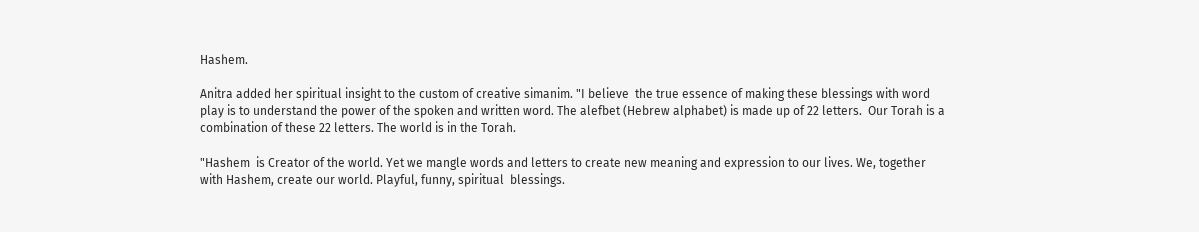Hashem.

Anitra added her spiritual insight to the custom of creative simanim. "I believe  the true essence of making these blessings with word play is to understand the power of the spoken and written word. The alefbet (Hebrew alphabet) is made up of 22 letters.  Our Torah is a combination of these 22 letters. The world is in the Torah.

"Hashem  is Creator of the world. Yet we mangle words and letters to create new meaning and expression to our lives. We, together with Hashem, create our world. Playful, funny, spiritual  blessings.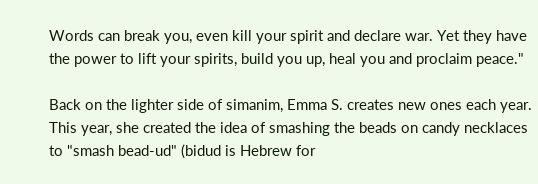Words can break you, even kill your spirit and declare war. Yet they have the power to lift your spirits, build you up, heal you and proclaim peace."

Back on the lighter side of simanim, Emma S. creates new ones each year. This year, she created the idea of smashing the beads on candy necklaces to "smash bead-ud" (bidud is Hebrew for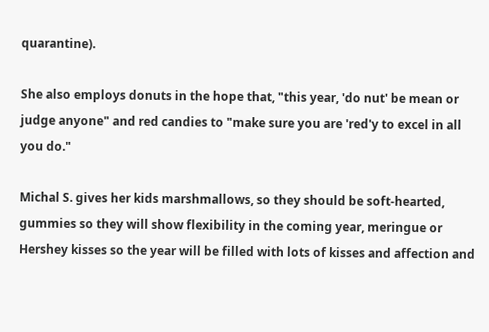quarantine).

She also employs donuts in the hope that, "this year, 'do nut' be mean or judge anyone" and red candies to "make sure you are 'red'y to excel in all you do."

Michal S. gives her kids marshmallows, so they should be soft-hearted, gummies so they will show flexibility in the coming year, meringue or Hershey kisses so the year will be filled with lots of kisses and affection and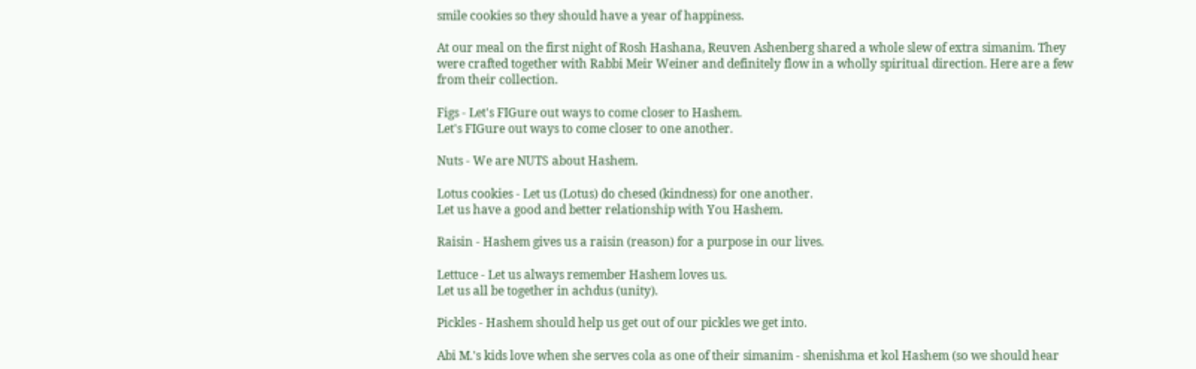smile cookies so they should have a year of happiness.

At our meal on the first night of Rosh Hashana, Reuven Ashenberg shared a whole slew of extra simanim. They were crafted together with Rabbi Meir Weiner and definitely flow in a wholly spiritual direction. Here are a few from their collection.

Figs - Let's FIGure out ways to come closer to Hashem.
Let's FIGure out ways to come closer to one another.

Nuts - We are NUTS about Hashem.

Lotus cookies - Let us (Lotus) do chesed (kindness) for one another.
Let us have a good and better relationship with You Hashem.

Raisin - Hashem gives us a raisin (reason) for a purpose in our lives.

Lettuce - Let us always remember Hashem loves us.
Let us all be together in achdus (unity).

Pickles - Hashem should help us get out of our pickles we get into.

Abi M.'s kids love when she serves cola as one of their simanim - shenishma et kol Hashem (so we should hear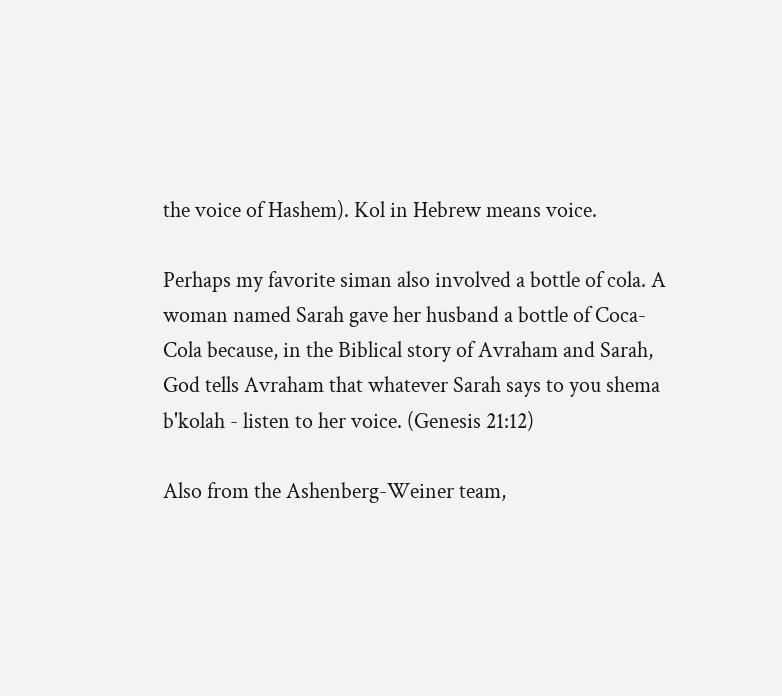the voice of Hashem). Kol in Hebrew means voice.

Perhaps my favorite siman also involved a bottle of cola. A woman named Sarah gave her husband a bottle of Coca-Cola because, in the Biblical story of Avraham and Sarah, God tells Avraham that whatever Sarah says to you shema b'kolah - listen to her voice. (Genesis 21:12)

Also from the Ashenberg-Weiner team,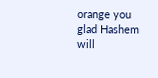orange you glad Hashem will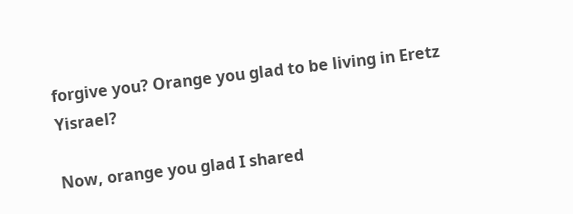forgive you? Orange you glad to be living in Eretz Yisrael?

Now, orange you glad I shared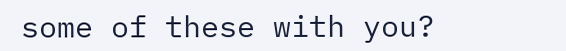some of these with you?